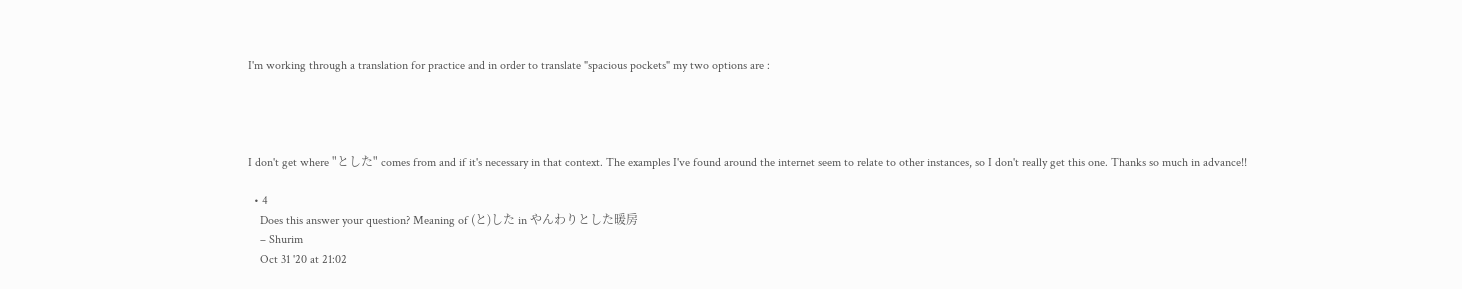I'm working through a translation for practice and in order to translate "spacious pockets" my two options are :




I don't get where "とした" comes from and if it's necessary in that context. The examples I've found around the internet seem to relate to other instances, so I don't really get this one. Thanks so much in advance!!

  • 4
    Does this answer your question? Meaning of (と)した in やんわりとした暖房
    – Shurim
    Oct 31 '20 at 21:02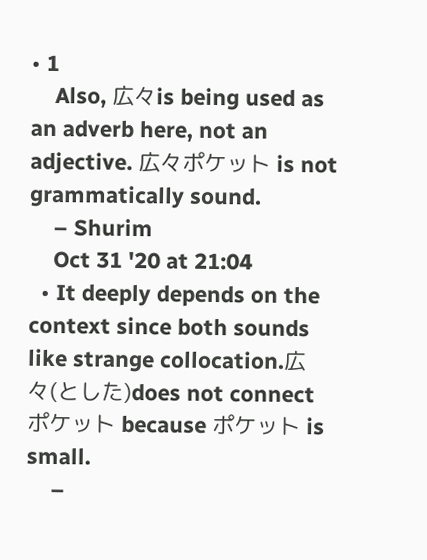• 1
    Also, 広々is being used as an adverb here, not an adjective. 広々ポケット is not grammatically sound.
    – Shurim
    Oct 31 '20 at 21:04
  • It deeply depends on the context since both sounds like strange collocation.広々(とした)does not connect ポケット because ポケット is small.
    –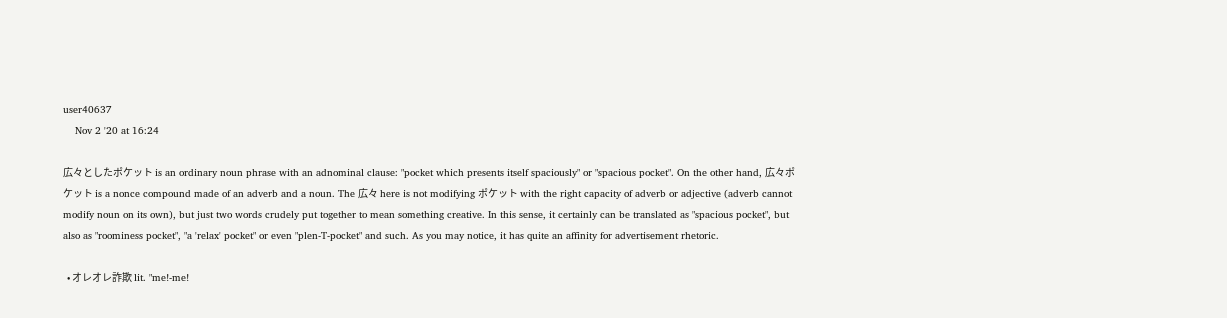user40637
    Nov 2 '20 at 16:24

広々としたポケット is an ordinary noun phrase with an adnominal clause: "pocket which presents itself spaciously" or "spacious pocket". On the other hand, 広々ポケット is a nonce compound made of an adverb and a noun. The 広々 here is not modifying ポケット with the right capacity of adverb or adjective (adverb cannot modify noun on its own), but just two words crudely put together to mean something creative. In this sense, it certainly can be translated as "spacious pocket", but also as "roominess pocket", "a 'relax' pocket" or even "plen-T-pocket" and such. As you may notice, it has quite an affinity for advertisement rhetoric.

  • オレオレ詐欺 lit. "me!-me!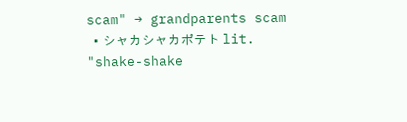scam" → grandparents scam
  • シャカシャカポテト lit. "shake-shake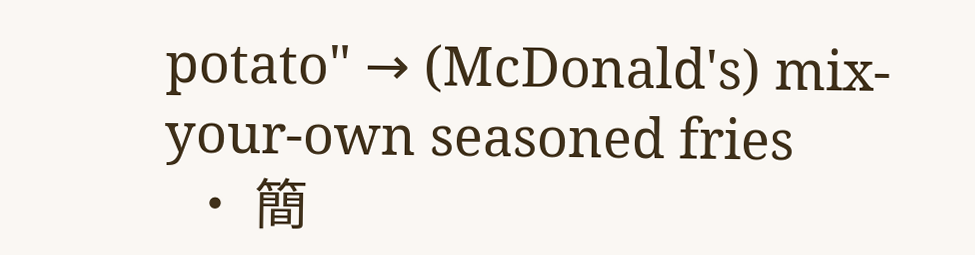potato" → (McDonald's) mix-your-own seasoned fries
  • 簡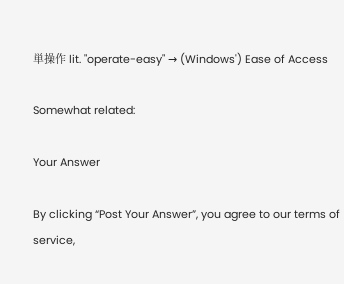単操作 lit. "operate-easy" → (Windows') Ease of Access

Somewhat related:

Your Answer

By clicking “Post Your Answer”, you agree to our terms of service,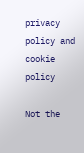privacy policy and cookie policy

Not the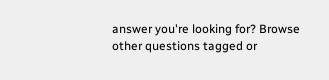answer you're looking for? Browse other questions tagged or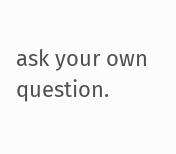ask your own question.